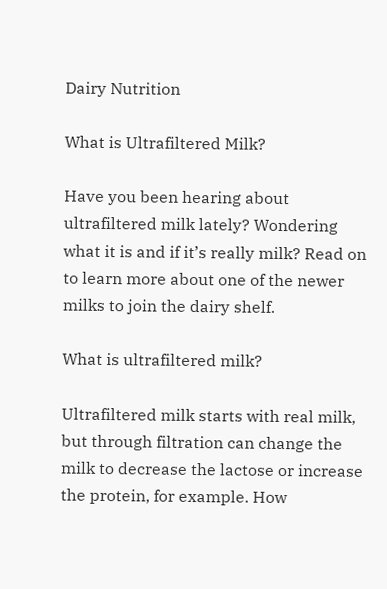Dairy Nutrition

What is Ultrafiltered Milk?

Have you been hearing about ultrafiltered milk lately? Wondering what it is and if it’s really milk? Read on to learn more about one of the newer milks to join the dairy shelf.

What is ultrafiltered milk?

Ultrafiltered milk starts with real milk, but through filtration can change the milk to decrease the lactose or increase the protein, for example. How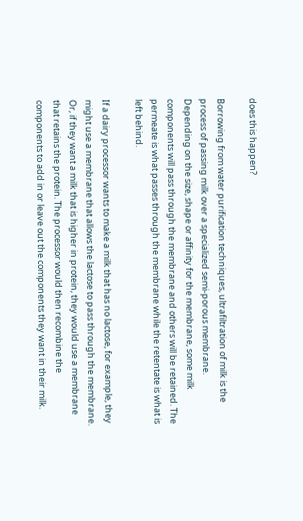does this happen?

Borrowing from water purification techniques, ultrafiltration of milk is the process of passing milk over a specialized semi-porous membrane. Depending on the size, shape or affinity for the membrane, some milk components will pass through the membrane and others will be retained. The permeate is what passes through the membrane while the retentate is what is left behind.

If a dairy processor wants to make a milk that has no lactose, for example, they might use a membrane that allows the lactose to pass through the membrane. Or, if they want a milk that is higher in protein, they would use a membrane that retains the protein. The processor would then recombine the components to add in or leave out the components they want in their milk.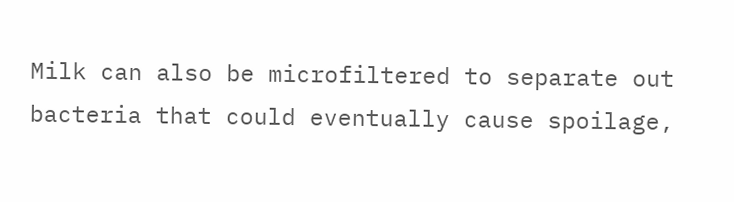Milk can also be microfiltered to separate out bacteria that could eventually cause spoilage,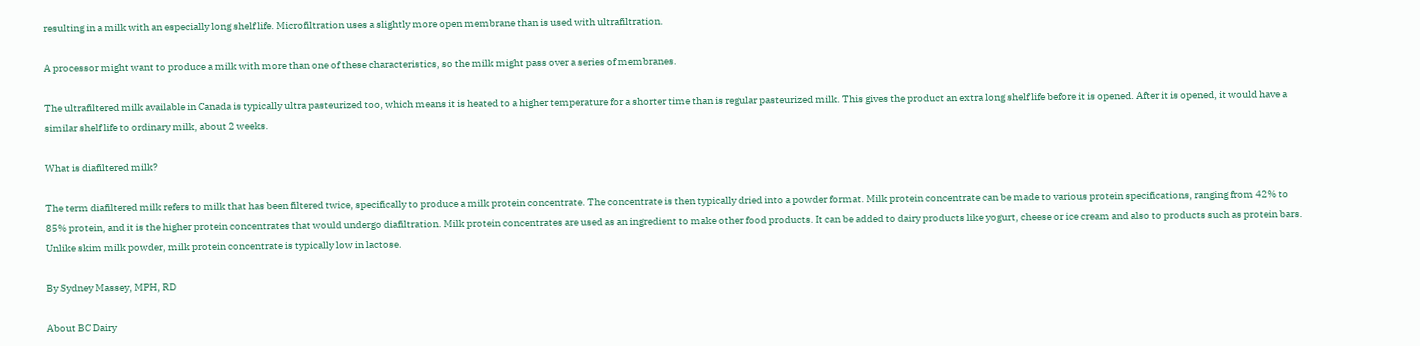resulting in a milk with an especially long shelf life. Microfiltration uses a slightly more open membrane than is used with ultrafiltration.

A processor might want to produce a milk with more than one of these characteristics, so the milk might pass over a series of membranes.

The ultrafiltered milk available in Canada is typically ultra pasteurized too, which means it is heated to a higher temperature for a shorter time than is regular pasteurized milk. This gives the product an extra long shelf life before it is opened. After it is opened, it would have a similar shelf life to ordinary milk, about 2 weeks.

What is diafiltered milk?

The term diafiltered milk refers to milk that has been filtered twice, specifically to produce a milk protein concentrate. The concentrate is then typically dried into a powder format. Milk protein concentrate can be made to various protein specifications, ranging from 42% to 85% protein, and it is the higher protein concentrates that would undergo diafiltration. Milk protein concentrates are used as an ingredient to make other food products. It can be added to dairy products like yogurt, cheese or ice cream and also to products such as protein bars. Unlike skim milk powder, milk protein concentrate is typically low in lactose.

By Sydney Massey, MPH, RD

About BC Dairy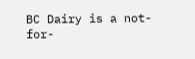BC Dairy is a not-for-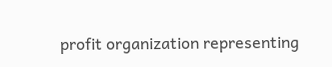profit organization representing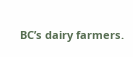BC’s dairy farmers.